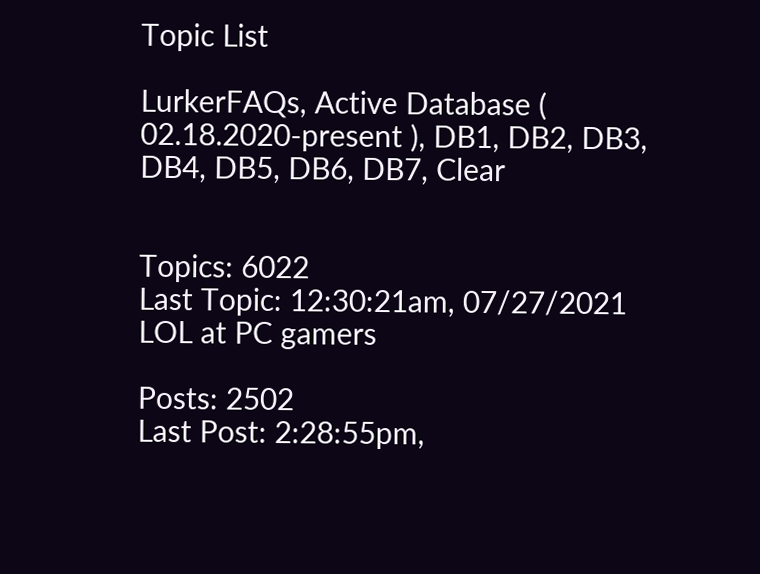Topic List

LurkerFAQs, Active Database ( 02.18.2020-present ), DB1, DB2, DB3, DB4, DB5, DB6, DB7, Clear


Topics: 6022
Last Topic: 12:30:21am, 07/27/2021
LOL at PC gamers

Posts: 2502
Last Post: 2:28:55pm,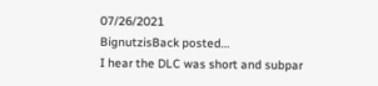07/26/2021
BignutzisBack posted...
I hear the DLC was short and subpar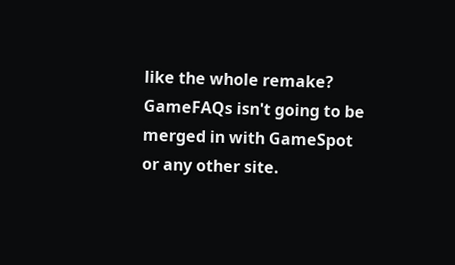like the whole remake?
GameFAQs isn't going to be merged in with GameSpot or any other site.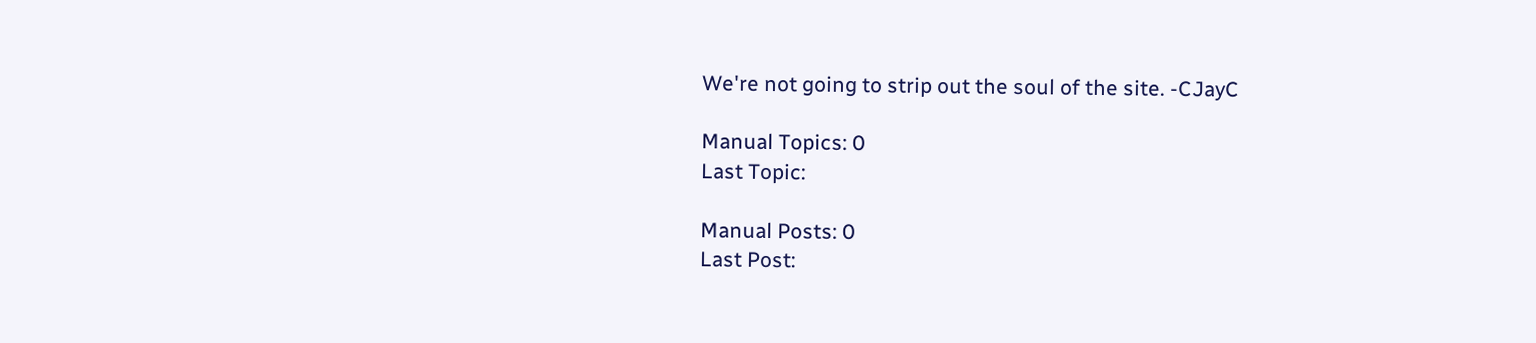We're not going to strip out the soul of the site. -CJayC

Manual Topics: 0
Last Topic:

Manual Posts: 0
Last Post: